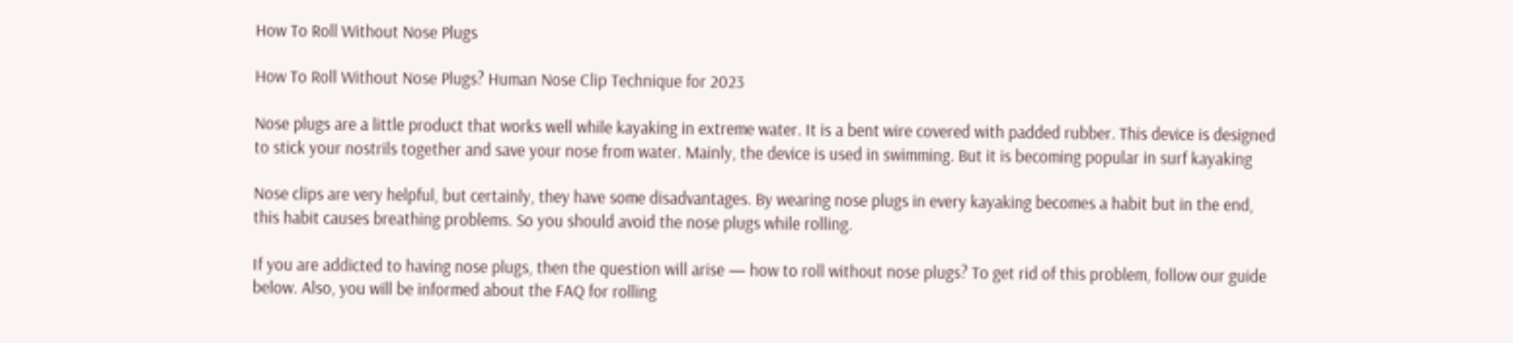How To Roll Without Nose Plugs

How To Roll Without Nose Plugs? Human Nose Clip Technique for 2023

Nose plugs are a little product that works well while kayaking in extreme water. It is a bent wire covered with padded rubber. This device is designed to stick your nostrils together and save your nose from water. Mainly, the device is used in swimming. But it is becoming popular in surf kayaking

Nose clips are very helpful, but certainly, they have some disadvantages. By wearing nose plugs in every kayaking becomes a habit but in the end, this habit causes breathing problems. So you should avoid the nose plugs while rolling.

If you are addicted to having nose plugs, then the question will arise — how to roll without nose plugs? To get rid of this problem, follow our guide below. Also, you will be informed about the FAQ for rolling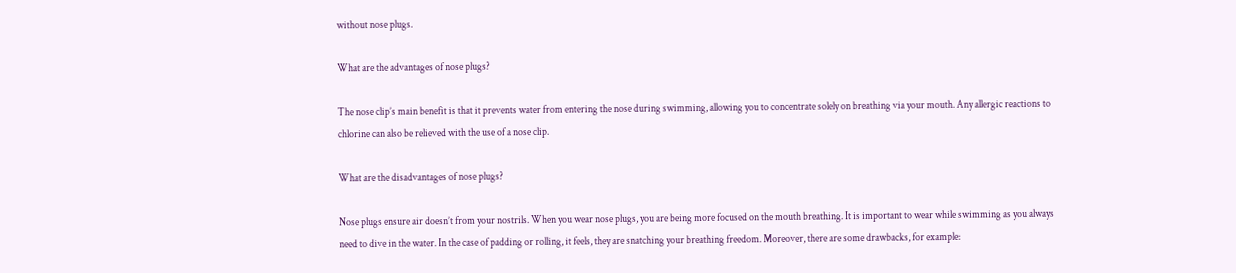without nose plugs.

What are the advantages of nose plugs?

The nose clip’s main benefit is that it prevents water from entering the nose during swimming, allowing you to concentrate solely on breathing via your mouth. Any allergic reactions to chlorine can also be relieved with the use of a nose clip.

What are the disadvantages of nose plugs?

Nose plugs ensure air doesn’t from your nostrils. When you wear nose plugs, you are being more focused on the mouth breathing. It is important to wear while swimming as you always need to dive in the water. In the case of padding or rolling, it feels, they are snatching your breathing freedom. Moreover, there are some drawbacks, for example: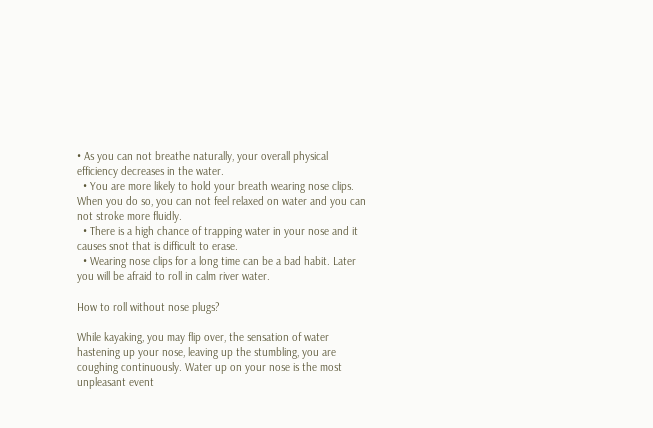• As you can not breathe naturally, your overall physical efficiency decreases in the water.
  • You are more likely to hold your breath wearing nose clips. When you do so, you can not feel relaxed on water and you can not stroke more fluidly.
  • There is a high chance of trapping water in your nose and it causes snot that is difficult to erase.
  • Wearing nose clips for a long time can be a bad habit. Later you will be afraid to roll in calm river water.

How to roll without nose plugs?

While kayaking, you may flip over, the sensation of water hastening up your nose, leaving up the stumbling, you are coughing continuously. Water up on your nose is the most unpleasant event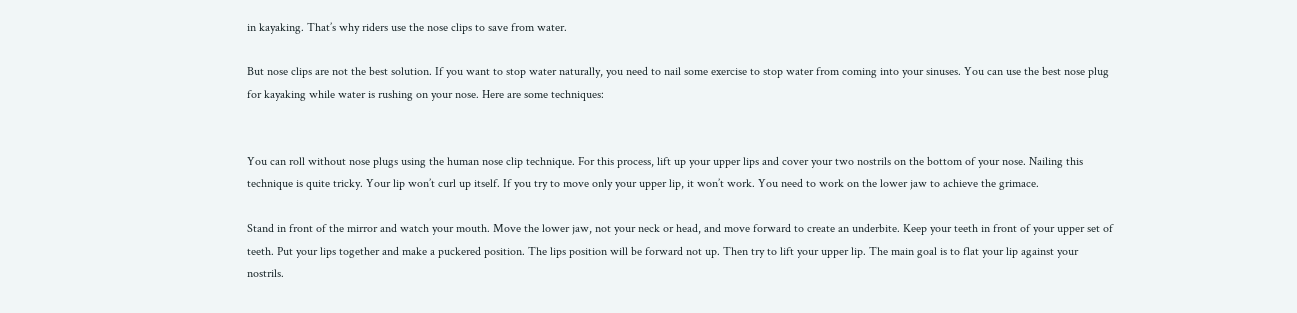in kayaking. That’s why riders use the nose clips to save from water.

But nose clips are not the best solution. If you want to stop water naturally, you need to nail some exercise to stop water from coming into your sinuses. You can use the best nose plug for kayaking while water is rushing on your nose. Here are some techniques:


You can roll without nose plugs using the human nose clip technique. For this process, lift up your upper lips and cover your two nostrils on the bottom of your nose. Nailing this technique is quite tricky. Your lip won’t curl up itself. If you try to move only your upper lip, it won’t work. You need to work on the lower jaw to achieve the grimace.

Stand in front of the mirror and watch your mouth. Move the lower jaw, not your neck or head, and move forward to create an underbite. Keep your teeth in front of your upper set of teeth. Put your lips together and make a puckered position. The lips position will be forward not up. Then try to lift your upper lip. The main goal is to flat your lip against your nostrils.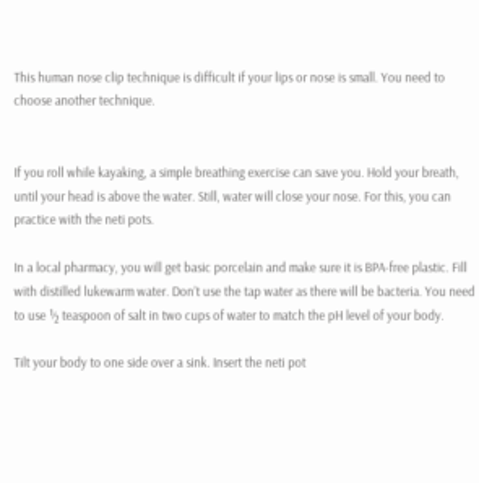This human nose clip technique is difficult if your lips or nose is small. You need to choose another technique.


If you roll while kayaking, a simple breathing exercise can save you. Hold your breath, until your head is above the water. Still, water will close your nose. For this, you can practice with the neti pots.

In a local pharmacy, you will get basic porcelain and make sure it is BPA-free plastic. Fill with distilled lukewarm water. Don’t use the tap water as there will be bacteria. You need to use ½ teaspoon of salt in two cups of water to match the pH level of your body.

Tilt your body to one side over a sink. Insert the neti pot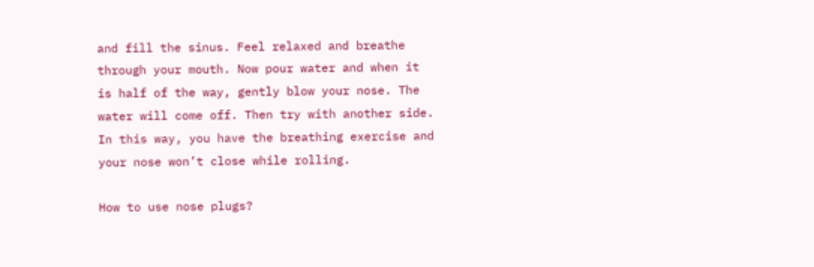and fill the sinus. Feel relaxed and breathe through your mouth. Now pour water and when it is half of the way, gently blow your nose. The water will come off. Then try with another side. In this way, you have the breathing exercise and your nose won’t close while rolling.

How to use nose plugs?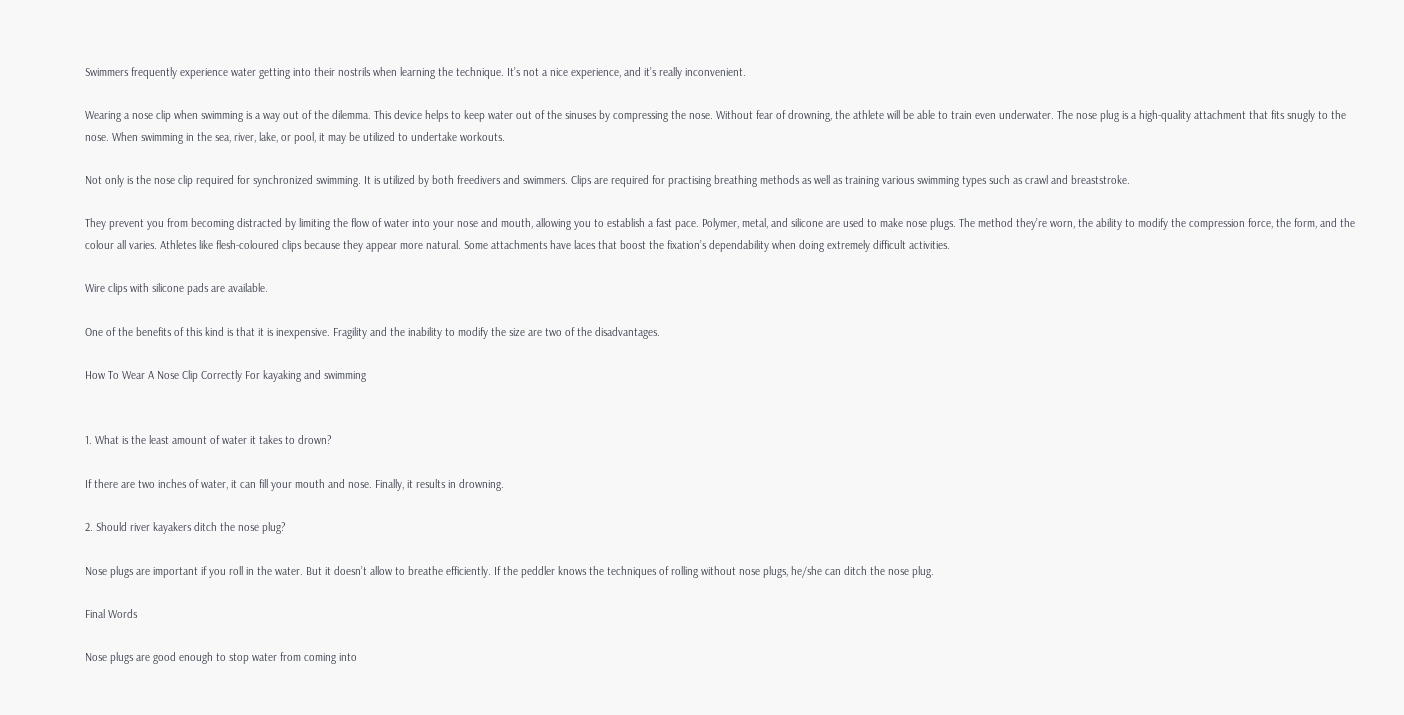Swimmers frequently experience water getting into their nostrils when learning the technique. It’s not a nice experience, and it’s really inconvenient.

Wearing a nose clip when swimming is a way out of the dilemma. This device helps to keep water out of the sinuses by compressing the nose. Without fear of drowning, the athlete will be able to train even underwater. The nose plug is a high-quality attachment that fits snugly to the nose. When swimming in the sea, river, lake, or pool, it may be utilized to undertake workouts.

Not only is the nose clip required for synchronized swimming. It is utilized by both freedivers and swimmers. Clips are required for practising breathing methods as well as training various swimming types such as crawl and breaststroke.

They prevent you from becoming distracted by limiting the flow of water into your nose and mouth, allowing you to establish a fast pace. Polymer, metal, and silicone are used to make nose plugs. The method they’re worn, the ability to modify the compression force, the form, and the colour all varies. Athletes like flesh-coloured clips because they appear more natural. Some attachments have laces that boost the fixation’s dependability when doing extremely difficult activities.

Wire clips with silicone pads are available.

One of the benefits of this kind is that it is inexpensive. Fragility and the inability to modify the size are two of the disadvantages.

How To Wear A Nose Clip Correctly For kayaking and swimming


1. What is the least amount of water it takes to drown?

If there are two inches of water, it can fill your mouth and nose. Finally, it results in drowning.

2. Should river kayakers ditch the nose plug?

Nose plugs are important if you roll in the water. But it doesn’t allow to breathe efficiently. If the peddler knows the techniques of rolling without nose plugs, he/she can ditch the nose plug.

Final Words

Nose plugs are good enough to stop water from coming into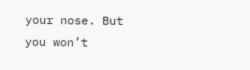your nose. But you won’t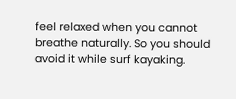feel relaxed when you cannot breathe naturally. So you should avoid it while surf kayaking.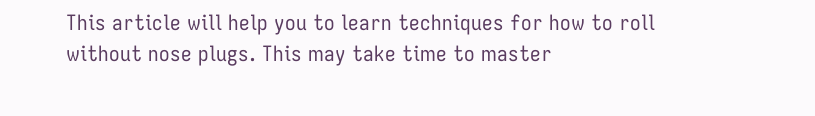This article will help you to learn techniques for how to roll without nose plugs. This may take time to master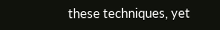these techniques, yet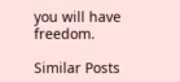you will have freedom.

Similar Posts